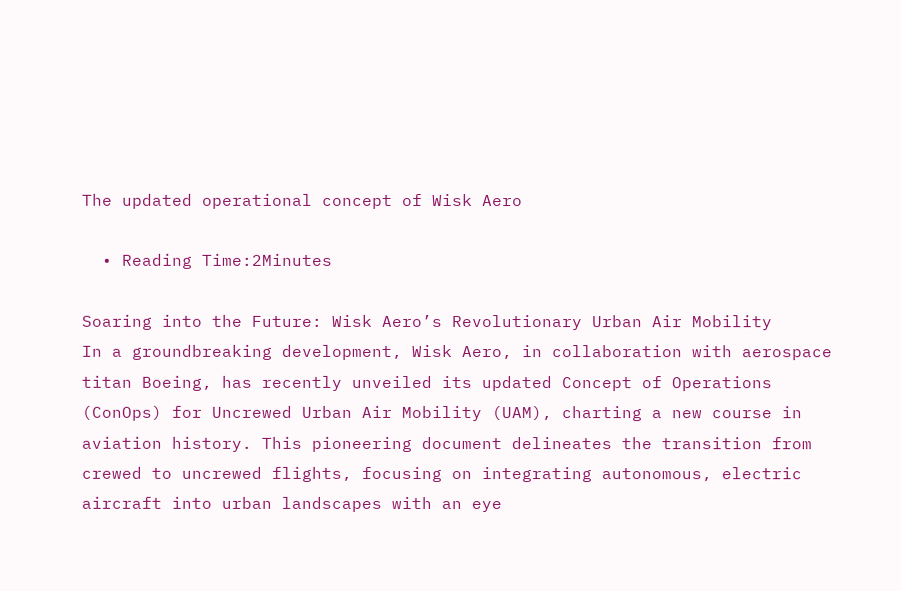The updated operational concept of Wisk Aero

  • Reading Time:2Minutes

Soaring into the Future: Wisk Aero’s Revolutionary Urban Air Mobility
In a groundbreaking development, Wisk Aero, in collaboration with aerospace titan Boeing, has recently unveiled its updated Concept of Operations (ConOps) for Uncrewed Urban Air Mobility (UAM), charting a new course in aviation history. This pioneering document delineates the transition from crewed to uncrewed flights, focusing on integrating autonomous, electric aircraft into urban landscapes with an eye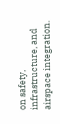on safety, infrastructure, and airspace integration.